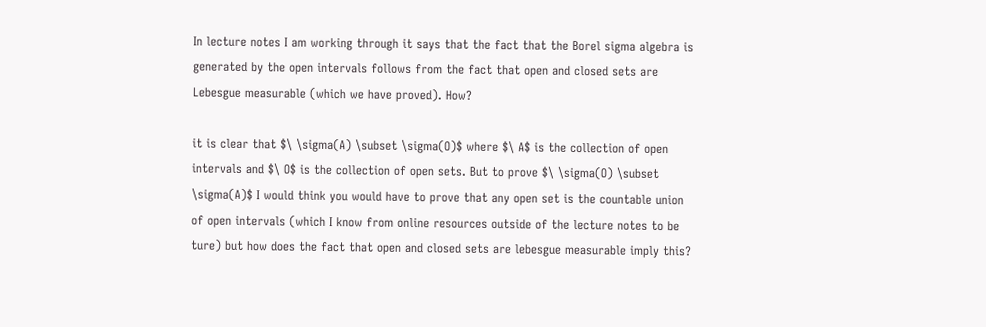In lecture notes I am working through it says that the fact that the Borel sigma algebra is generated by the open intervals follows from the fact that open and closed sets are Lebesgue measurable (which we have proved). How?

it is clear that $\ \sigma(A) \subset \sigma(O)$ where $\ A$ is the collection of open intervals and $\ O$ is the collection of open sets. But to prove $\ \sigma(O) \subset \sigma(A)$ I would think you would have to prove that any open set is the countable union of open intervals (which I know from online resources outside of the lecture notes to be ture) but how does the fact that open and closed sets are lebesgue measurable imply this?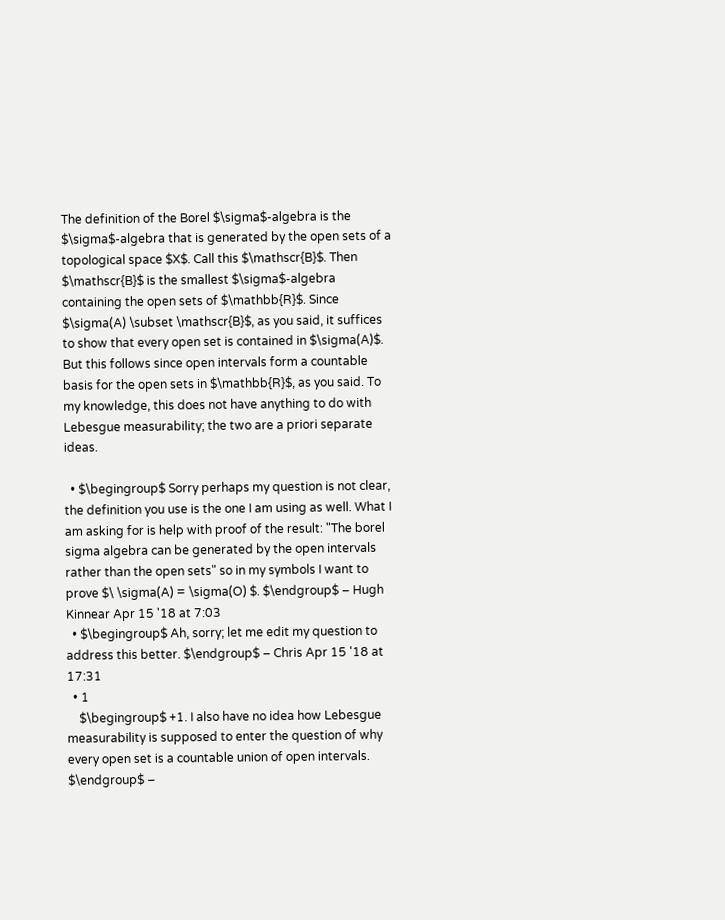The definition of the Borel $\sigma$-algebra is the $\sigma$-algebra that is generated by the open sets of a topological space $X$. Call this $\mathscr{B}$. Then $\mathscr{B}$ is the smallest $\sigma$-algebra containing the open sets of $\mathbb{R}$. Since $\sigma(A) \subset \mathscr{B}$, as you said, it suffices to show that every open set is contained in $\sigma(A)$. But this follows since open intervals form a countable basis for the open sets in $\mathbb{R}$, as you said. To my knowledge, this does not have anything to do with Lebesgue measurability; the two are a priori separate ideas.

  • $\begingroup$ Sorry perhaps my question is not clear, the definition you use is the one I am using as well. What I am asking for is help with proof of the result: "The borel sigma algebra can be generated by the open intervals rather than the open sets" so in my symbols I want to prove $\ \sigma(A) = \sigma(O) $. $\endgroup$ – Hugh Kinnear Apr 15 '18 at 7:03
  • $\begingroup$ Ah, sorry; let me edit my question to address this better. $\endgroup$ – Chris Apr 15 '18 at 17:31
  • 1
    $\begingroup$ +1. I also have no idea how Lebesgue measurability is supposed to enter the question of why every open set is a countable union of open intervals. $\endgroup$ –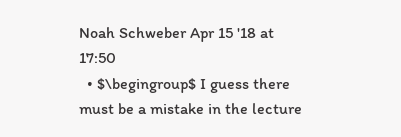Noah Schweber Apr 15 '18 at 17:50
  • $\begingroup$ I guess there must be a mistake in the lecture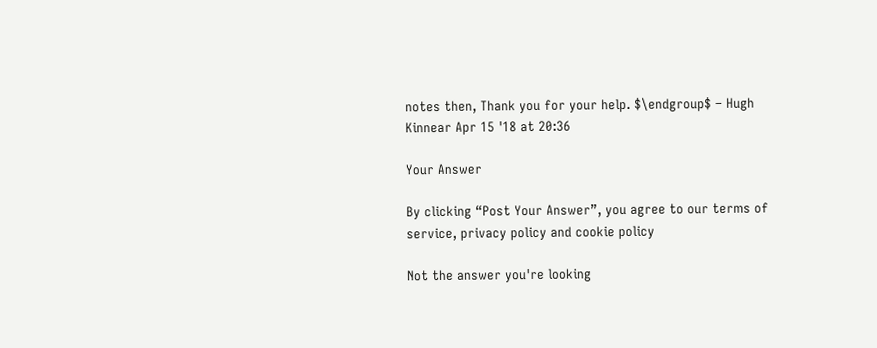notes then, Thank you for your help. $\endgroup$ – Hugh Kinnear Apr 15 '18 at 20:36

Your Answer

By clicking “Post Your Answer”, you agree to our terms of service, privacy policy and cookie policy

Not the answer you're looking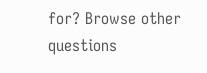for? Browse other questions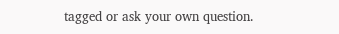tagged or ask your own question.